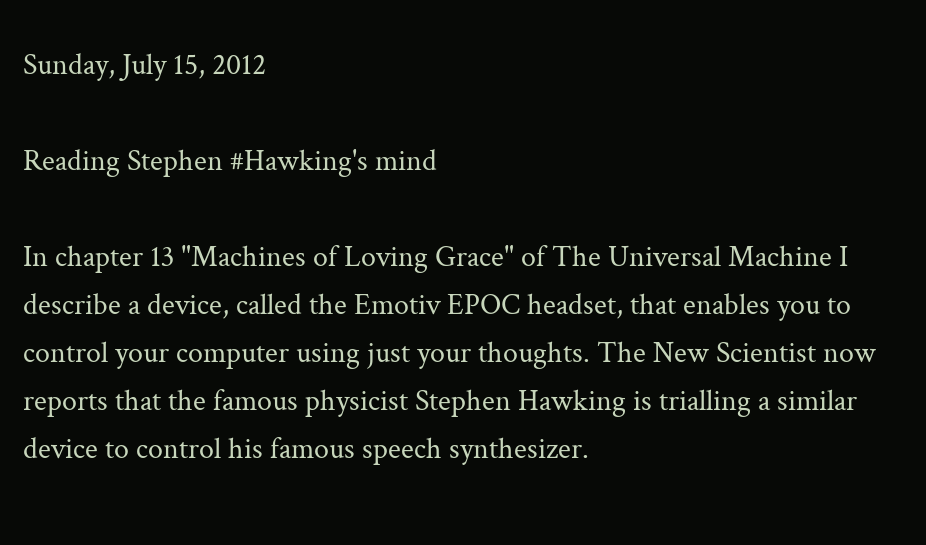Sunday, July 15, 2012

Reading Stephen #Hawking's mind

In chapter 13 "Machines of Loving Grace" of The Universal Machine I describe a device, called the Emotiv EPOC headset, that enables you to control your computer using just your thoughts. The New Scientist now reports that the famous physicist Stephen Hawking is trialling a similar device to control his famous speech synthesizer.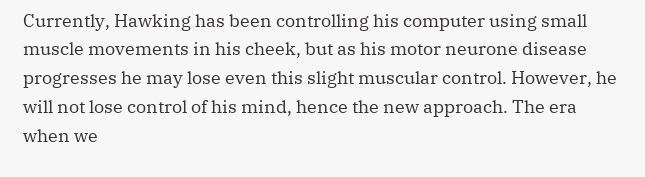Currently, Hawking has been controlling his computer using small muscle movements in his cheek, but as his motor neurone disease progresses he may lose even this slight muscular control. However, he will not lose control of his mind, hence the new approach. The era when we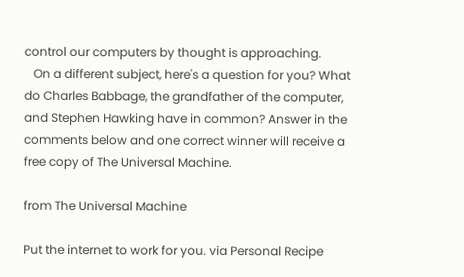control our computers by thought is approaching.
   On a different subject, here's a question for you? What do Charles Babbage, the grandfather of the computer, and Stephen Hawking have in common? Answer in the comments below and one correct winner will receive a free copy of The Universal Machine.

from The Universal Machine

Put the internet to work for you. via Personal Recipe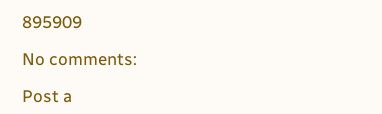895909

No comments:

Post a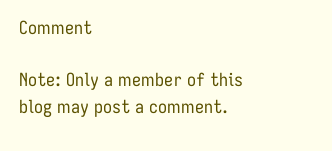Comment

Note: Only a member of this blog may post a comment.